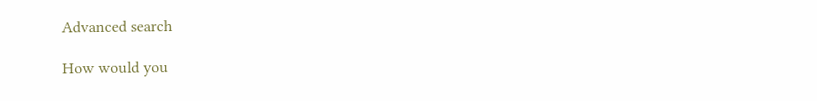Advanced search

How would you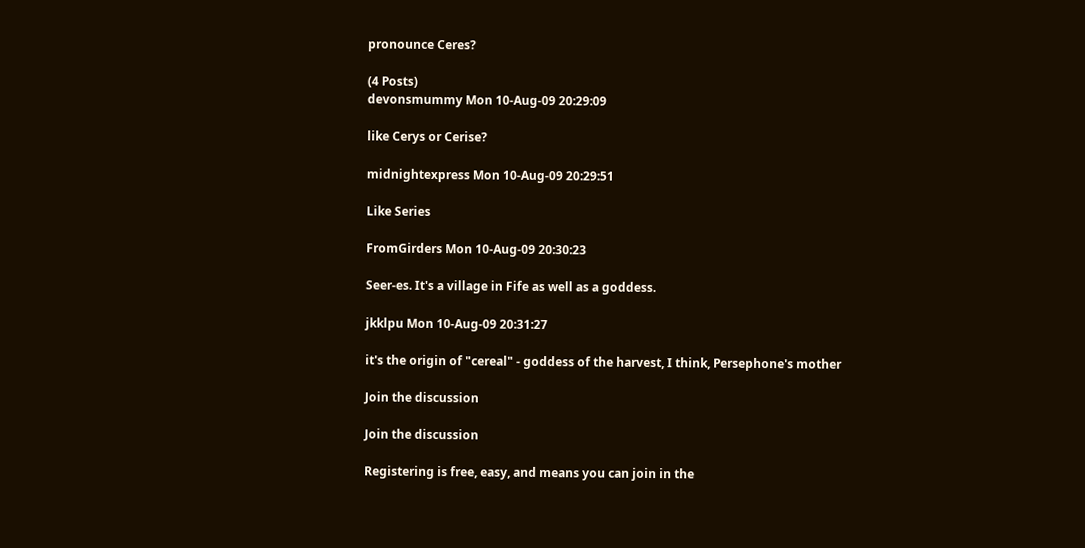pronounce Ceres?

(4 Posts)
devonsmummy Mon 10-Aug-09 20:29:09

like Cerys or Cerise?

midnightexpress Mon 10-Aug-09 20:29:51

Like Series

FromGirders Mon 10-Aug-09 20:30:23

Seer-es. It's a village in Fife as well as a goddess.

jkklpu Mon 10-Aug-09 20:31:27

it's the origin of "cereal" - goddess of the harvest, I think, Persephone's mother

Join the discussion

Join the discussion

Registering is free, easy, and means you can join in the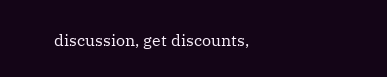discussion, get discounts,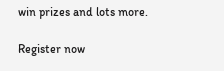win prizes and lots more.

Register now